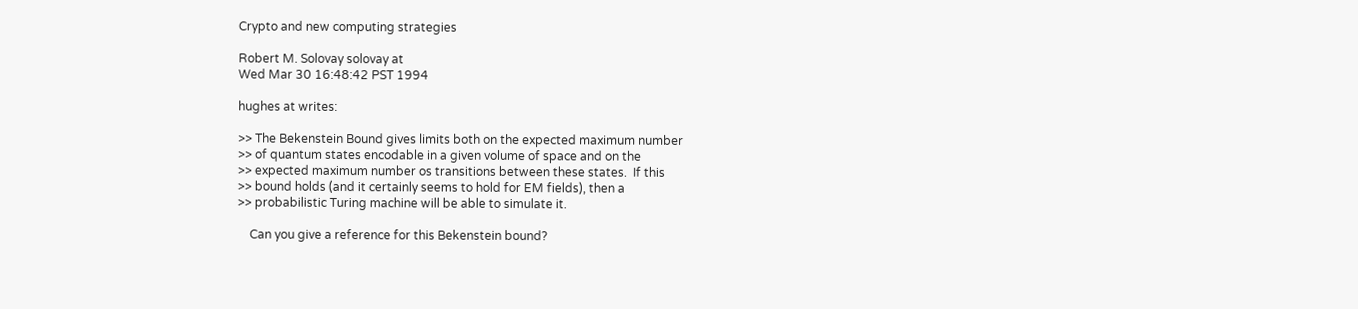Crypto and new computing strategies

Robert M. Solovay solovay at
Wed Mar 30 16:48:42 PST 1994

hughes at writes:

>> The Bekenstein Bound gives limits both on the expected maximum number
>> of quantum states encodable in a given volume of space and on the
>> expected maximum number os transitions between these states.  If this
>> bound holds (and it certainly seems to hold for EM fields), then a
>> probabilistic Turing machine will be able to simulate it.

    Can you give a reference for this Bekenstein bound?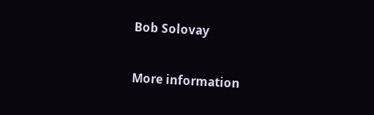Bob Solovay

More information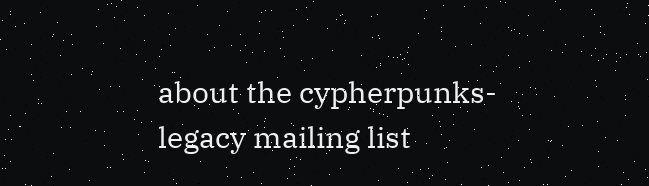about the cypherpunks-legacy mailing list